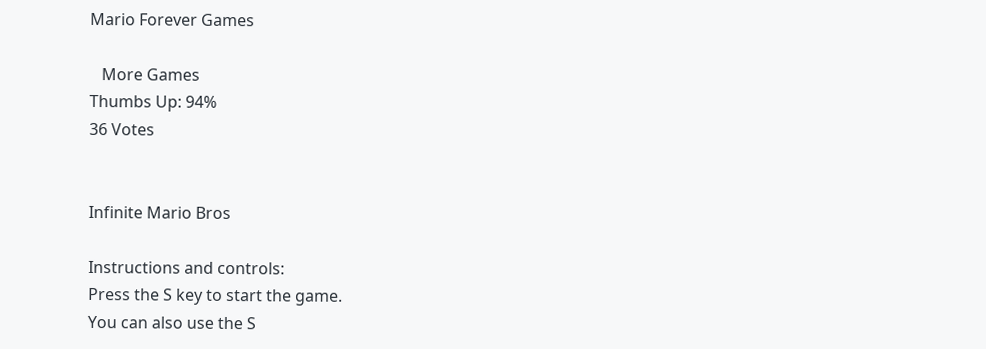Mario Forever Games

   More Games
Thumbs Up: 94%
36 Votes


Infinite Mario Bros

Instructions and controls:
Press the S key to start the game.
You can also use the S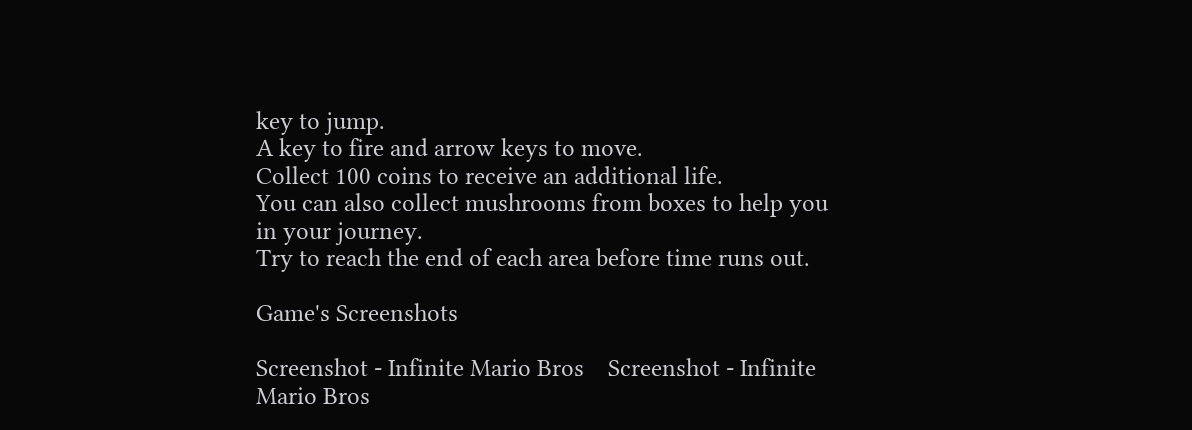key to jump.
A key to fire and arrow keys to move.
Collect 100 coins to receive an additional life.
You can also collect mushrooms from boxes to help you in your journey.
Try to reach the end of each area before time runs out.

Game's Screenshots

Screenshot - Infinite Mario Bros    Screenshot - Infinite Mario Bros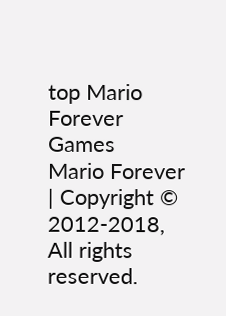top Mario Forever Games
Mario Forever | Copyright © 2012-2018, All rights reserved.